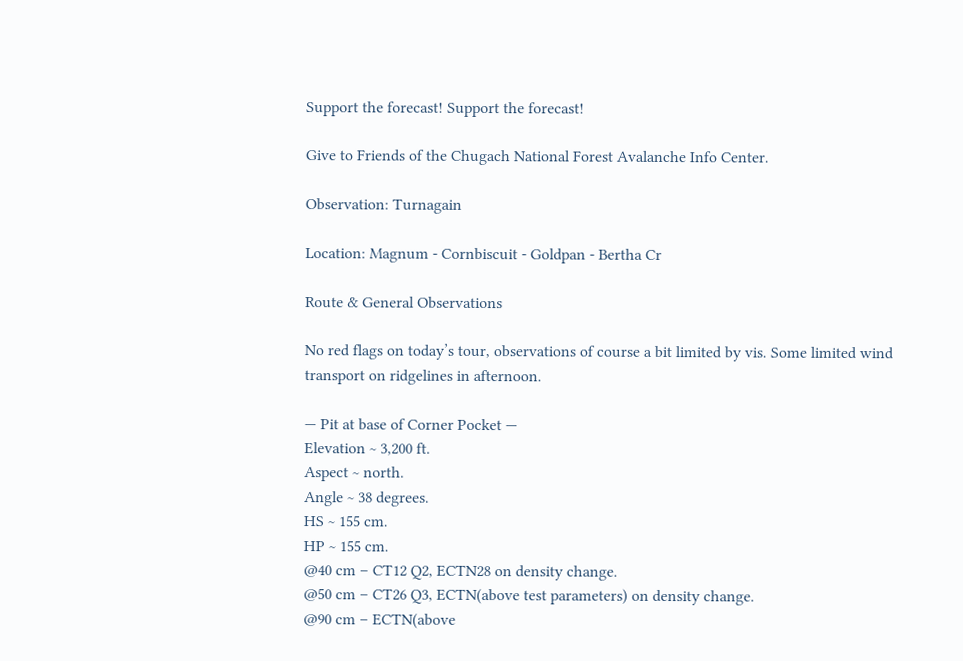Support the forecast! Support the forecast!

Give to Friends of the Chugach National Forest Avalanche Info Center.

Observation: Turnagain

Location: Magnum - Cornbiscuit - Goldpan - Bertha Cr

Route & General Observations

No red flags on today’s tour, observations of course a bit limited by vis. Some limited wind transport on ridgelines in afternoon.

— Pit at base of Corner Pocket —
Elevation ~ 3,200 ft.
Aspect ~ north.
Angle ~ 38 degrees.
HS ~ 155 cm.
HP ~ 155 cm.
@40 cm – CT12 Q2, ECTN28 on density change.
@50 cm – CT26 Q3, ECTN(above test parameters) on density change.
@90 cm – ECTN(above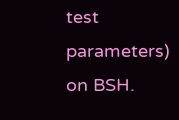test parameters) on BSH.